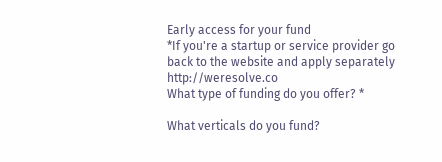Early access for your fund
*If you're a startup or service provider go back to the website and apply separately http://weresolve.co
What type of funding do you offer? *

What verticals do you fund?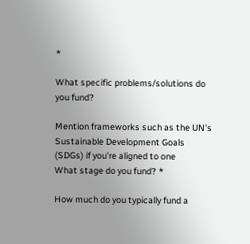*

What specific problems/solutions do you fund?

Mention frameworks such as the UN's Sustainable Development Goals (SDGs) if you're aligned to one
What stage do you fund? *

How much do you typically fund a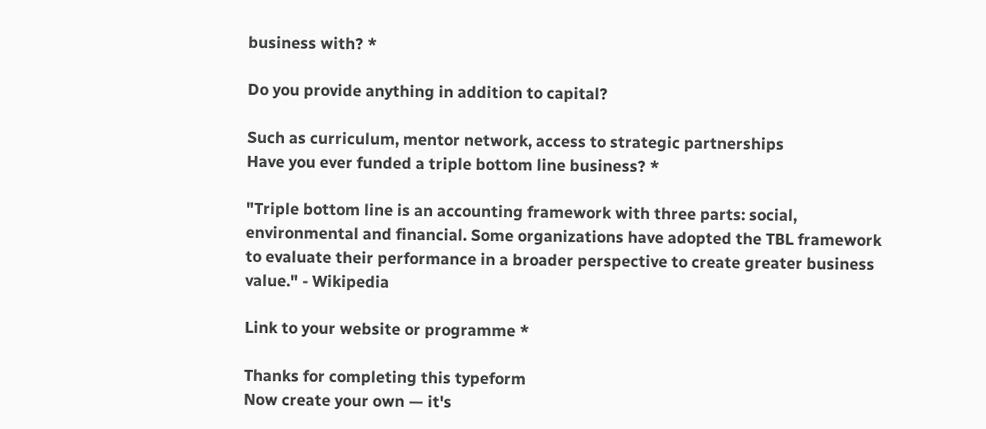business with? *

Do you provide anything in addition to capital?

Such as curriculum, mentor network, access to strategic partnerships
Have you ever funded a triple bottom line business? *

"Triple bottom line is an accounting framework with three parts: social, environmental and financial. Some organizations have adopted the TBL framework to evaluate their performance in a broader perspective to create greater business value." - Wikipedia

Link to your website or programme *

Thanks for completing this typeform
Now create your own — it's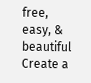free, easy, & beautiful
Create a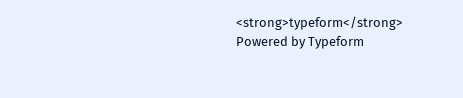<strong>typeform</strong>
Powered by Typeform